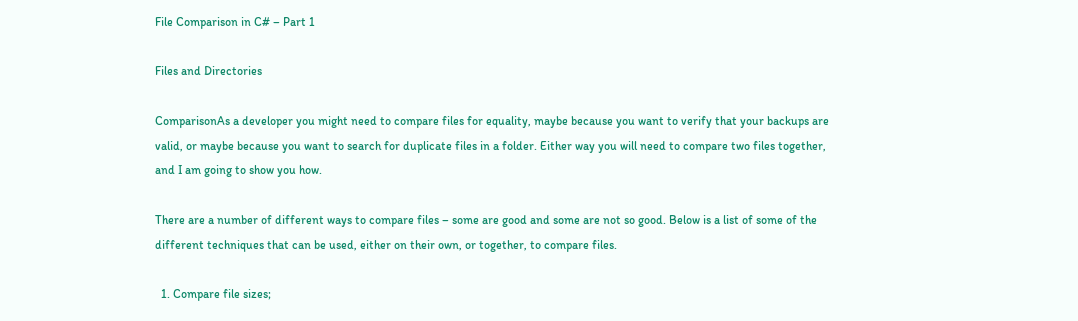File Comparison in C# – Part 1

Files and Directories

ComparisonAs a developer you might need to compare files for equality, maybe because you want to verify that your backups are valid, or maybe because you want to search for duplicate files in a folder. Either way you will need to compare two files together, and I am going to show you how.

There are a number of different ways to compare files – some are good and some are not so good. Below is a list of some of the different techniques that can be used, either on their own, or together, to compare files.

  1. Compare file sizes;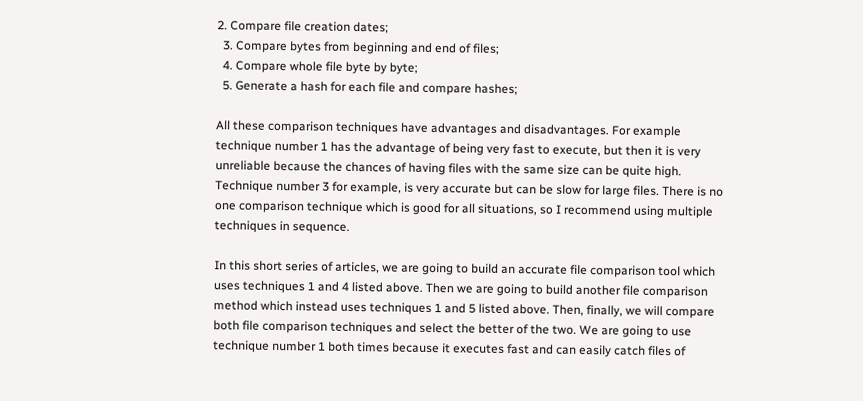2. Compare file creation dates;
  3. Compare bytes from beginning and end of files;
  4. Compare whole file byte by byte;
  5. Generate a hash for each file and compare hashes;

All these comparison techniques have advantages and disadvantages. For example technique number 1 has the advantage of being very fast to execute, but then it is very unreliable because the chances of having files with the same size can be quite high. Technique number 3 for example, is very accurate but can be slow for large files. There is no one comparison technique which is good for all situations, so I recommend using multiple techniques in sequence.

In this short series of articles, we are going to build an accurate file comparison tool which uses techniques 1 and 4 listed above. Then we are going to build another file comparison method which instead uses techniques 1 and 5 listed above. Then, finally, we will compare both file comparison techniques and select the better of the two. We are going to use technique number 1 both times because it executes fast and can easily catch files of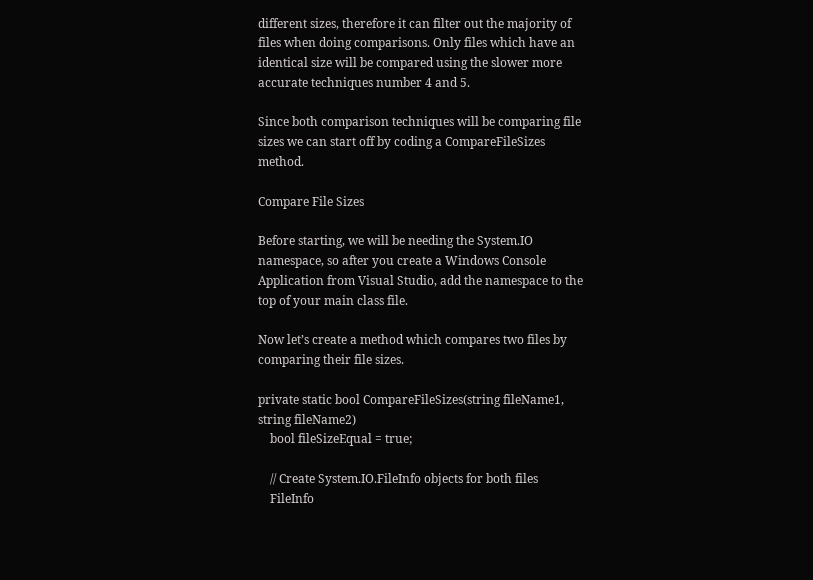different sizes, therefore it can filter out the majority of files when doing comparisons. Only files which have an identical size will be compared using the slower more accurate techniques number 4 and 5.

Since both comparison techniques will be comparing file sizes we can start off by coding a CompareFileSizes method.

Compare File Sizes

Before starting, we will be needing the System.IO namespace, so after you create a Windows Console Application from Visual Studio, add the namespace to the top of your main class file.

Now let’s create a method which compares two files by comparing their file sizes.

private static bool CompareFileSizes(string fileName1, string fileName2)
    bool fileSizeEqual = true;

    // Create System.IO.FileInfo objects for both files
    FileInfo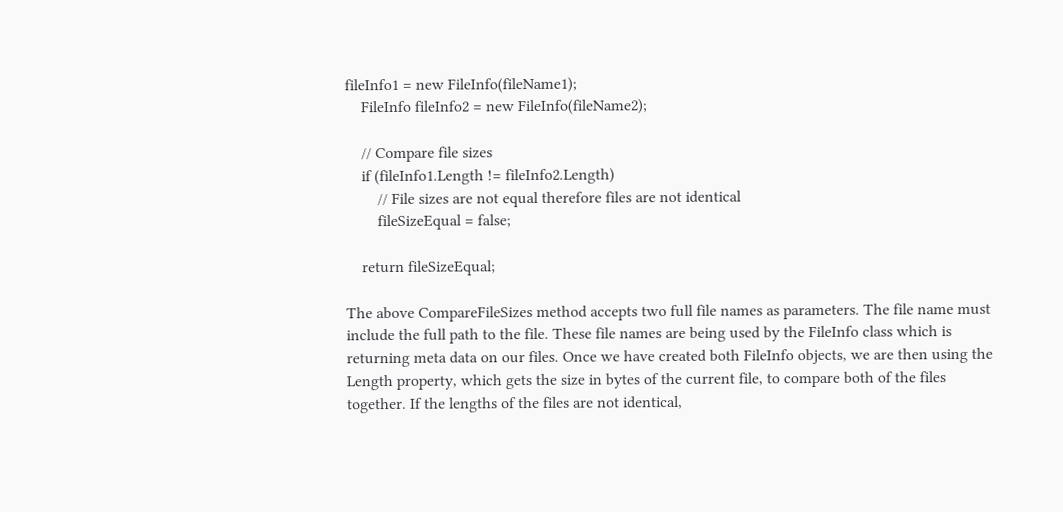fileInfo1 = new FileInfo(fileName1);
    FileInfo fileInfo2 = new FileInfo(fileName2);

    // Compare file sizes
    if (fileInfo1.Length != fileInfo2.Length)
        // File sizes are not equal therefore files are not identical
        fileSizeEqual = false;

    return fileSizeEqual;

The above CompareFileSizes method accepts two full file names as parameters. The file name must include the full path to the file. These file names are being used by the FileInfo class which is returning meta data on our files. Once we have created both FileInfo objects, we are then using the Length property, which gets the size in bytes of the current file, to compare both of the files together. If the lengths of the files are not identical,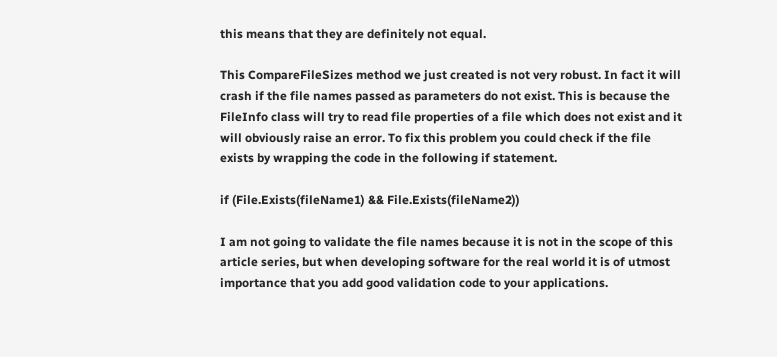this means that they are definitely not equal.

This CompareFileSizes method we just created is not very robust. In fact it will crash if the file names passed as parameters do not exist. This is because the FileInfo class will try to read file properties of a file which does not exist and it will obviously raise an error. To fix this problem you could check if the file exists by wrapping the code in the following if statement.

if (File.Exists(fileName1) && File.Exists(fileName2))

I am not going to validate the file names because it is not in the scope of this article series, but when developing software for the real world it is of utmost importance that you add good validation code to your applications.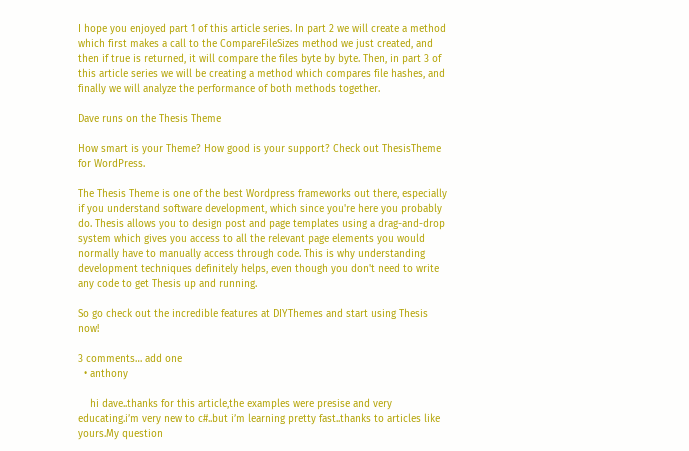I hope you enjoyed part 1 of this article series. In part 2 we will create a method which first makes a call to the CompareFileSizes method we just created, and then if true is returned, it will compare the files byte by byte. Then, in part 3 of this article series we will be creating a method which compares file hashes, and finally we will analyze the performance of both methods together.

Dave runs on the Thesis Theme

How smart is your Theme? How good is your support? Check out ThesisTheme for WordPress.

The Thesis Theme is one of the best Wordpress frameworks out there, especially if you understand software development, which since you're here you probably do. Thesis allows you to design post and page templates using a drag-and-drop system which gives you access to all the relevant page elements you would normally have to manually access through code. This is why understanding development techniques definitely helps, even though you don't need to write any code to get Thesis up and running.

So go check out the incredible features at DIYThemes and start using Thesis now!

3 comments… add one
  • anthony

    hi dave..thanks for this article,the examples were presise and very educating.i’m very new to c#..but i’m learning pretty fast..thanks to articles like yours.My question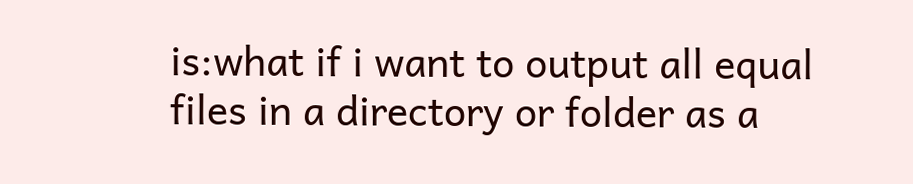is:what if i want to output all equal files in a directory or folder as a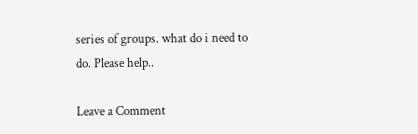series of groups. what do i need to do. Please help..

Leave a Comment